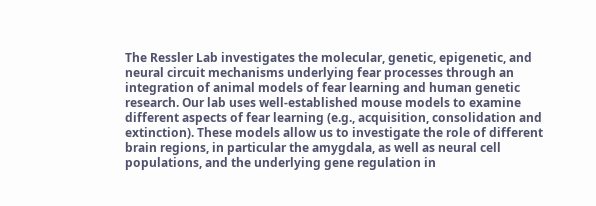The Ressler Lab investigates the molecular, genetic, epigenetic, and neural circuit mechanisms underlying fear processes through an integration of animal models of fear learning and human genetic research. Our lab uses well-established mouse models to examine different aspects of fear learning (e.g., acquisition, consolidation and extinction). These models allow us to investigate the role of different brain regions, in particular the amygdala, as well as neural cell populations, and the underlying gene regulation in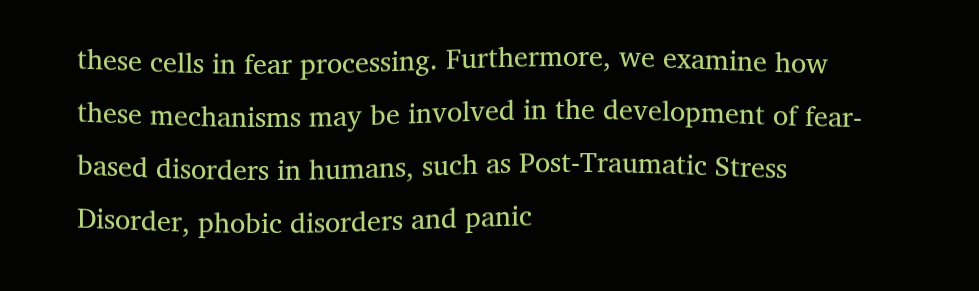these cells in fear processing. Furthermore, we examine how these mechanisms may be involved in the development of fear-based disorders in humans, such as Post-Traumatic Stress Disorder, phobic disorders and panic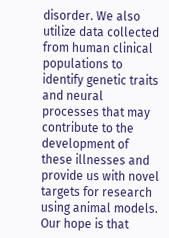disorder. We also utilize data collected from human clinical populations to identify genetic traits and neural processes that may contribute to the development of these illnesses and provide us with novel targets for research using animal models. Our hope is that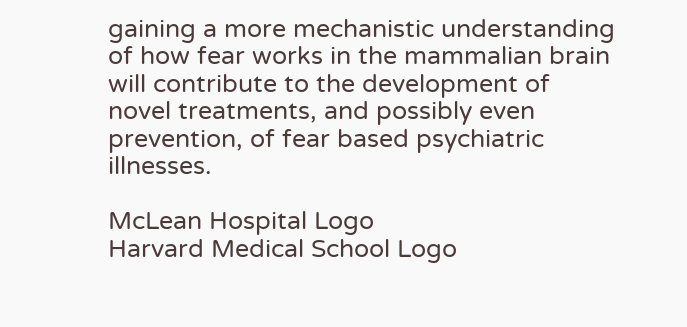gaining a more mechanistic understanding of how fear works in the mammalian brain will contribute to the development of novel treatments, and possibly even prevention, of fear based psychiatric illnesses.

McLean Hospital Logo
Harvard Medical School Logo